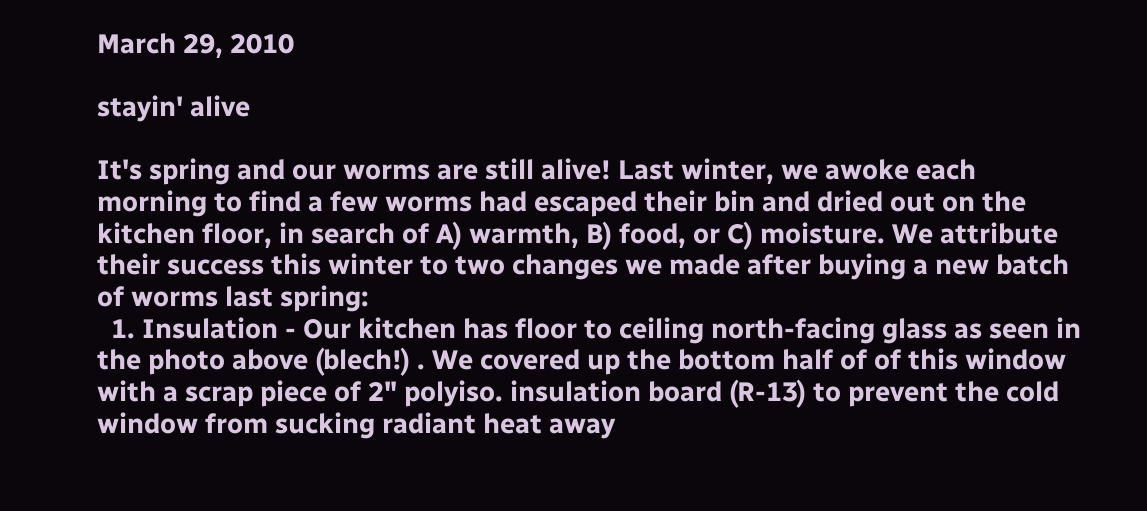March 29, 2010

stayin' alive

It's spring and our worms are still alive! Last winter, we awoke each morning to find a few worms had escaped their bin and dried out on the kitchen floor, in search of A) warmth, B) food, or C) moisture. We attribute their success this winter to two changes we made after buying a new batch of worms last spring:
  1. Insulation - Our kitchen has floor to ceiling north-facing glass as seen in the photo above (blech!) . We covered up the bottom half of of this window with a scrap piece of 2" polyiso. insulation board (R-13) to prevent the cold window from sucking radiant heat away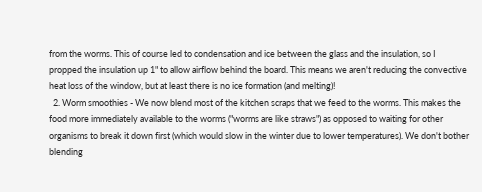from the worms. This of course led to condensation and ice between the glass and the insulation, so I propped the insulation up 1" to allow airflow behind the board. This means we aren't reducing the convective heat loss of the window, but at least there is no ice formation (and melting)!
  2. Worm smoothies - We now blend most of the kitchen scraps that we feed to the worms. This makes the food more immediately available to the worms ("worms are like straws") as opposed to waiting for other organisms to break it down first (which would slow in the winter due to lower temperatures). We don't bother blending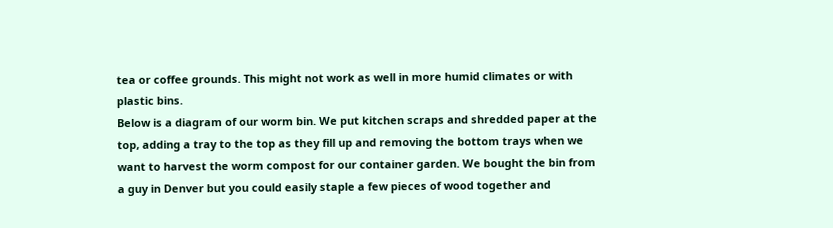tea or coffee grounds. This might not work as well in more humid climates or with plastic bins.
Below is a diagram of our worm bin. We put kitchen scraps and shredded paper at the top, adding a tray to the top as they fill up and removing the bottom trays when we want to harvest the worm compost for our container garden. We bought the bin from a guy in Denver but you could easily staple a few pieces of wood together and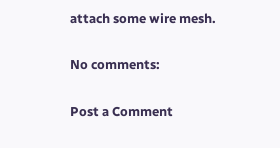attach some wire mesh.

No comments:

Post a Comment